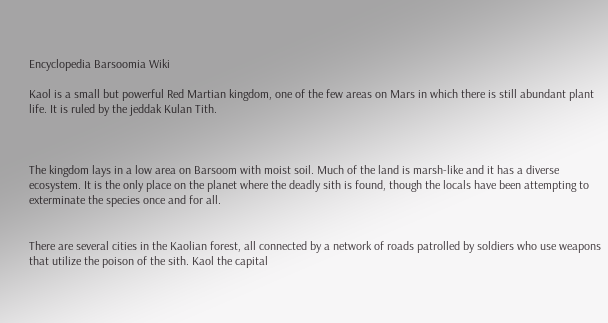Encyclopedia Barsoomia Wiki

Kaol is a small but powerful Red Martian kingdom, one of the few areas on Mars in which there is still abundant plant life. It is ruled by the jeddak Kulan Tith.



The kingdom lays in a low area on Barsoom with moist soil. Much of the land is marsh-like and it has a diverse ecosystem. It is the only place on the planet where the deadly sith is found, though the locals have been attempting to exterminate the species once and for all.


There are several cities in the Kaolian forest, all connected by a network of roads patrolled by soldiers who use weapons that utilize the poison of the sith. Kaol the capital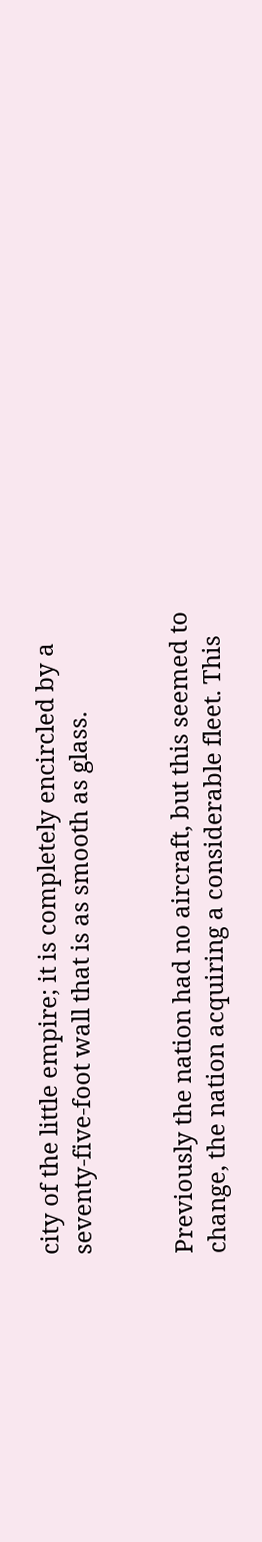city of the little empire; it is completely encircled by a seventy-five-foot wall that is as smooth as glass.


Previously the nation had no aircraft, but this seemed to change, the nation acquiring a considerable fleet. This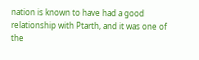nation is known to have had a good relationship with Ptarth, and it was one of the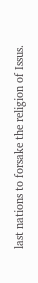last nations to forsake the religion of Issus.